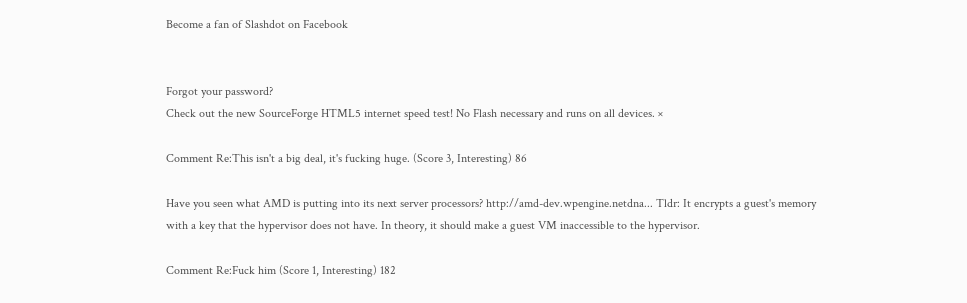Become a fan of Slashdot on Facebook


Forgot your password?
Check out the new SourceForge HTML5 internet speed test! No Flash necessary and runs on all devices. ×

Comment Re:This isn't a big deal, it's fucking huge. (Score 3, Interesting) 86

Have you seen what AMD is putting into its next server processors? http://amd-dev.wpengine.netdna... Tldr: It encrypts a guest's memory with a key that the hypervisor does not have. In theory, it should make a guest VM inaccessible to the hypervisor.

Comment Re:Fuck him (Score 1, Interesting) 182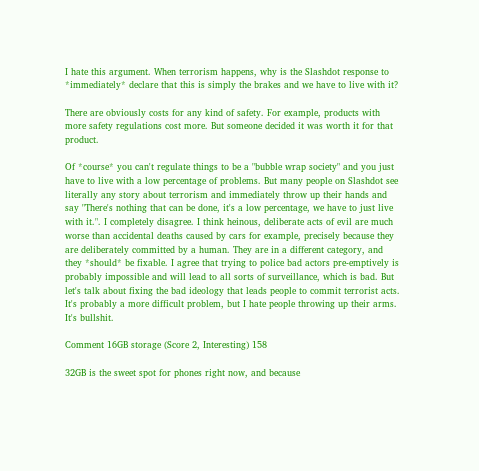I hate this argument. When terrorism happens, why is the Slashdot response to *immediately* declare that this is simply the brakes and we have to live with it?

There are obviously costs for any kind of safety. For example, products with more safety regulations cost more. But someone decided it was worth it for that product.

Of *course* you can't regulate things to be a "bubble wrap society" and you just have to live with a low percentage of problems. But many people on Slashdot see literally any story about terrorism and immediately throw up their hands and say "There's nothing that can be done, it's a low percentage, we have to just live with it.". I completely disagree. I think heinous, deliberate acts of evil are much worse than accidental deaths caused by cars for example, precisely because they are deliberately committed by a human. They are in a different category, and they *should* be fixable. I agree that trying to police bad actors pre-emptively is probably impossible and will lead to all sorts of surveillance, which is bad. But let's talk about fixing the bad ideology that leads people to commit terrorist acts. It's probably a more difficult problem, but I hate people throwing up their arms. It's bullshit.

Comment 16GB storage (Score 2, Interesting) 158

32GB is the sweet spot for phones right now, and because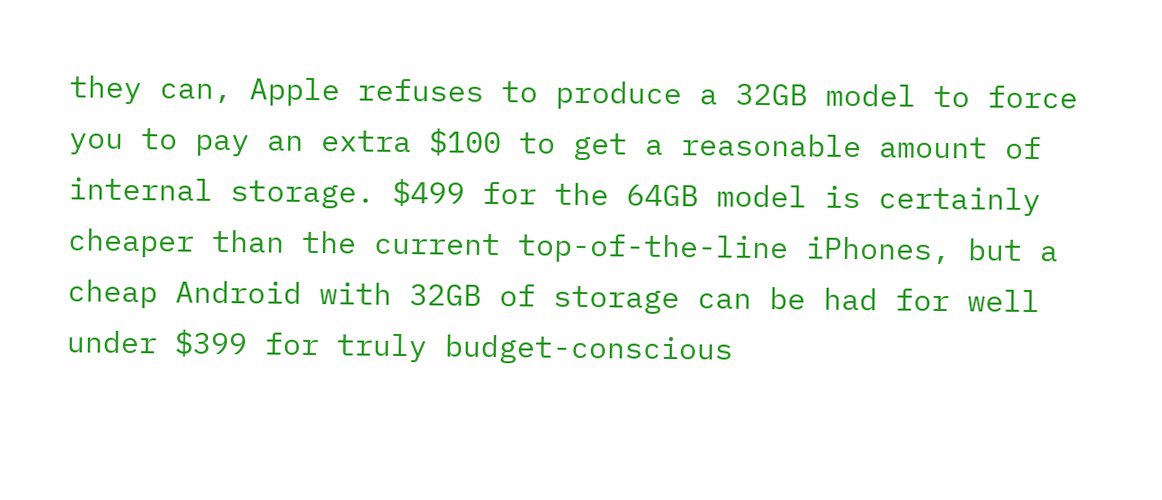they can, Apple refuses to produce a 32GB model to force you to pay an extra $100 to get a reasonable amount of internal storage. $499 for the 64GB model is certainly cheaper than the current top-of-the-line iPhones, but a cheap Android with 32GB of storage can be had for well under $399 for truly budget-conscious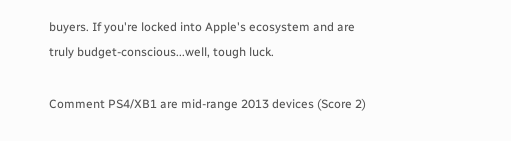buyers. If you're locked into Apple's ecosystem and are truly budget-conscious...well, tough luck.

Comment PS4/XB1 are mid-range 2013 devices (Score 2)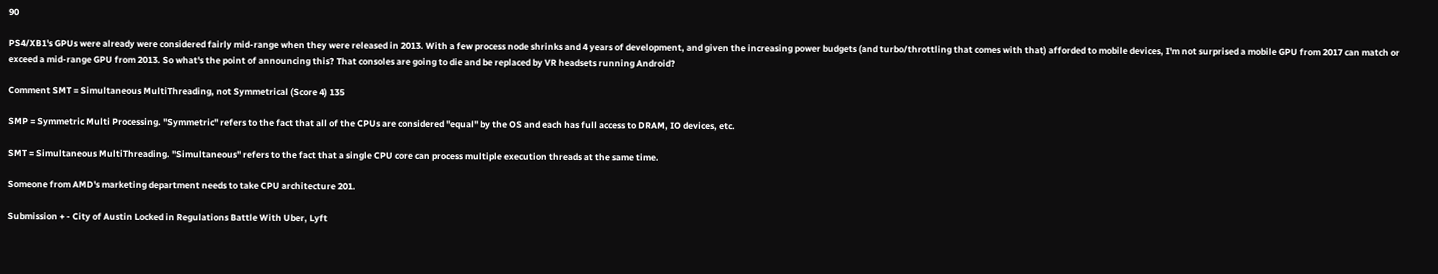90

PS4/XB1's GPUs were already were considered fairly mid-range when they were released in 2013. With a few process node shrinks and 4 years of development, and given the increasing power budgets (and turbo/throttling that comes with that) afforded to mobile devices, I'm not surprised a mobile GPU from 2017 can match or exceed a mid-range GPU from 2013. So what's the point of announcing this? That consoles are going to die and be replaced by VR headsets running Android?

Comment SMT = Simultaneous MultiThreading, not Symmetrical (Score 4) 135

SMP = Symmetric Multi Processing. "Symmetric" refers to the fact that all of the CPUs are considered "equal" by the OS and each has full access to DRAM, IO devices, etc.

SMT = Simultaneous MultiThreading. "Simultaneous" refers to the fact that a single CPU core can process multiple execution threads at the same time.

Someone from AMD's marketing department needs to take CPU architecture 201.

Submission + - City of Austin Locked in Regulations Battle With Uber, Lyft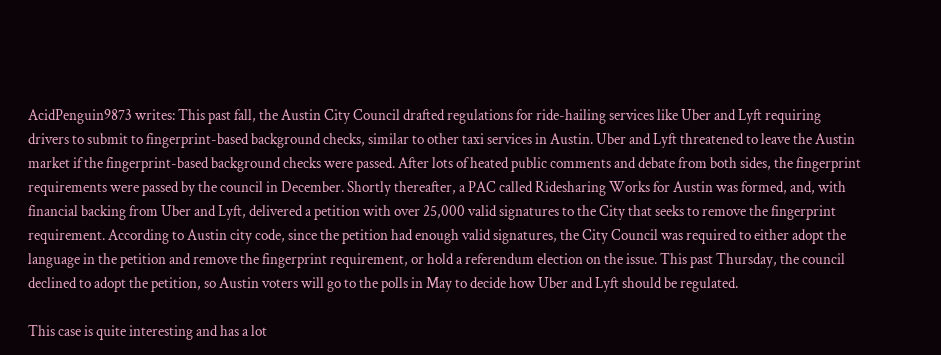AcidPenguin9873 writes: This past fall, the Austin City Council drafted regulations for ride-hailing services like Uber and Lyft requiring drivers to submit to fingerprint-based background checks, similar to other taxi services in Austin. Uber and Lyft threatened to leave the Austin market if the fingerprint-based background checks were passed. After lots of heated public comments and debate from both sides, the fingerprint requirements were passed by the council in December. Shortly thereafter, a PAC called Ridesharing Works for Austin was formed, and, with financial backing from Uber and Lyft, delivered a petition with over 25,000 valid signatures to the City that seeks to remove the fingerprint requirement. According to Austin city code, since the petition had enough valid signatures, the City Council was required to either adopt the language in the petition and remove the fingerprint requirement, or hold a referendum election on the issue. This past Thursday, the council declined to adopt the petition, so Austin voters will go to the polls in May to decide how Uber and Lyft should be regulated.

This case is quite interesting and has a lot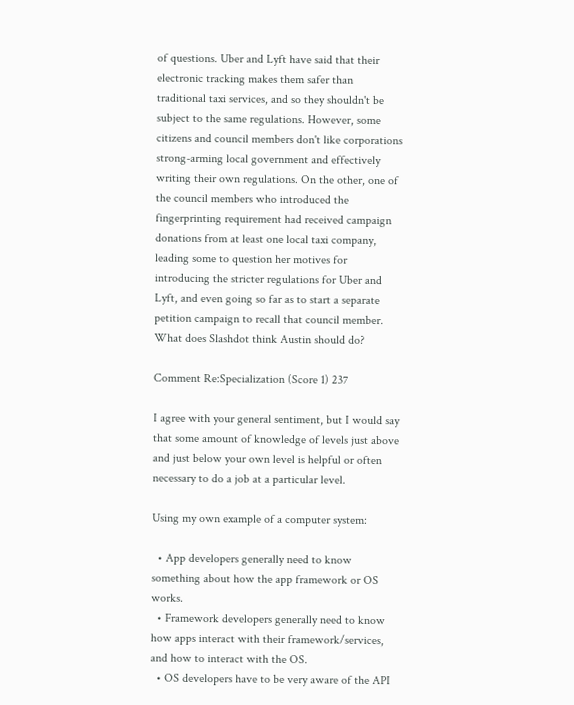of questions. Uber and Lyft have said that their electronic tracking makes them safer than traditional taxi services, and so they shouldn't be subject to the same regulations. However, some citizens and council members don't like corporations strong-arming local government and effectively writing their own regulations. On the other, one of the council members who introduced the fingerprinting requirement had received campaign donations from at least one local taxi company, leading some to question her motives for introducing the stricter regulations for Uber and Lyft, and even going so far as to start a separate petition campaign to recall that council member. What does Slashdot think Austin should do?

Comment Re:Specialization (Score 1) 237

I agree with your general sentiment, but I would say that some amount of knowledge of levels just above and just below your own level is helpful or often necessary to do a job at a particular level.

Using my own example of a computer system:

  • App developers generally need to know something about how the app framework or OS works.
  • Framework developers generally need to know how apps interact with their framework/services, and how to interact with the OS.
  • OS developers have to be very aware of the API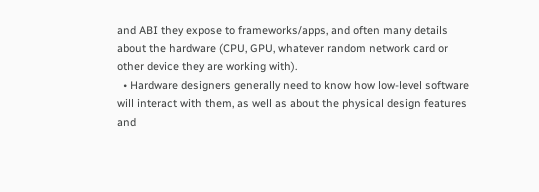and ABI they expose to frameworks/apps, and often many details about the hardware (CPU, GPU, whatever random network card or other device they are working with).
  • Hardware designers generally need to know how low-level software will interact with them, as well as about the physical design features and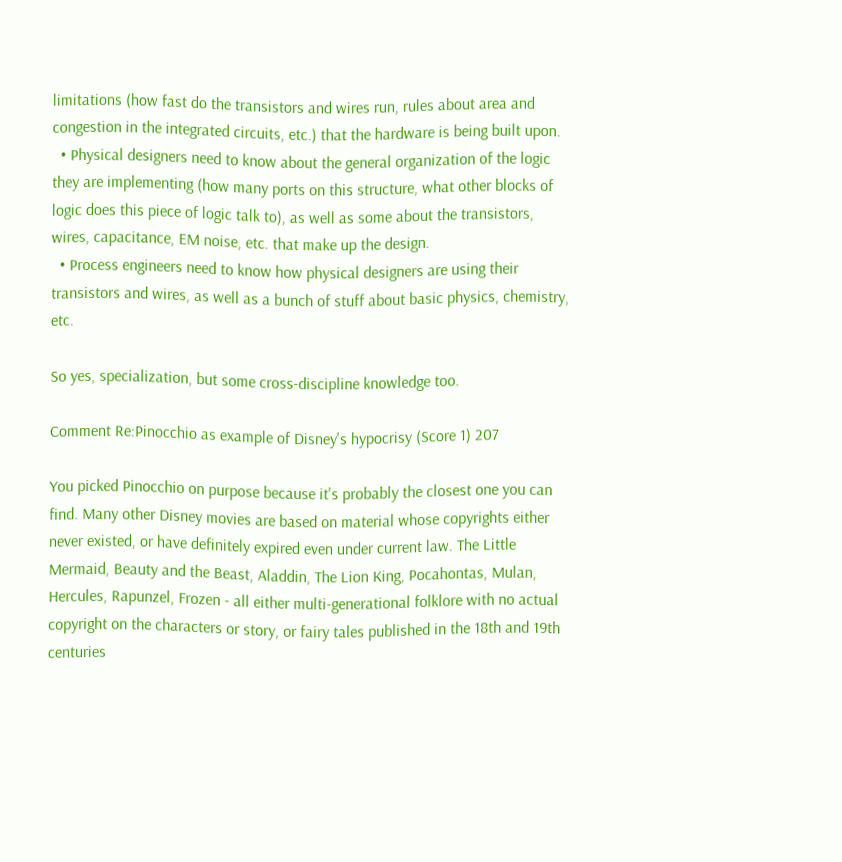limitations (how fast do the transistors and wires run, rules about area and congestion in the integrated circuits, etc.) that the hardware is being built upon.
  • Physical designers need to know about the general organization of the logic they are implementing (how many ports on this structure, what other blocks of logic does this piece of logic talk to), as well as some about the transistors, wires, capacitance, EM noise, etc. that make up the design.
  • Process engineers need to know how physical designers are using their transistors and wires, as well as a bunch of stuff about basic physics, chemistry, etc.

So yes, specialization, but some cross-discipline knowledge too.

Comment Re:Pinocchio as example of Disney's hypocrisy (Score 1) 207

You picked Pinocchio on purpose because it's probably the closest one you can find. Many other Disney movies are based on material whose copyrights either never existed, or have definitely expired even under current law. The Little Mermaid, Beauty and the Beast, Aladdin, The Lion King, Pocahontas, Mulan, Hercules, Rapunzel, Frozen - all either multi-generational folklore with no actual copyright on the characters or story, or fairy tales published in the 18th and 19th centuries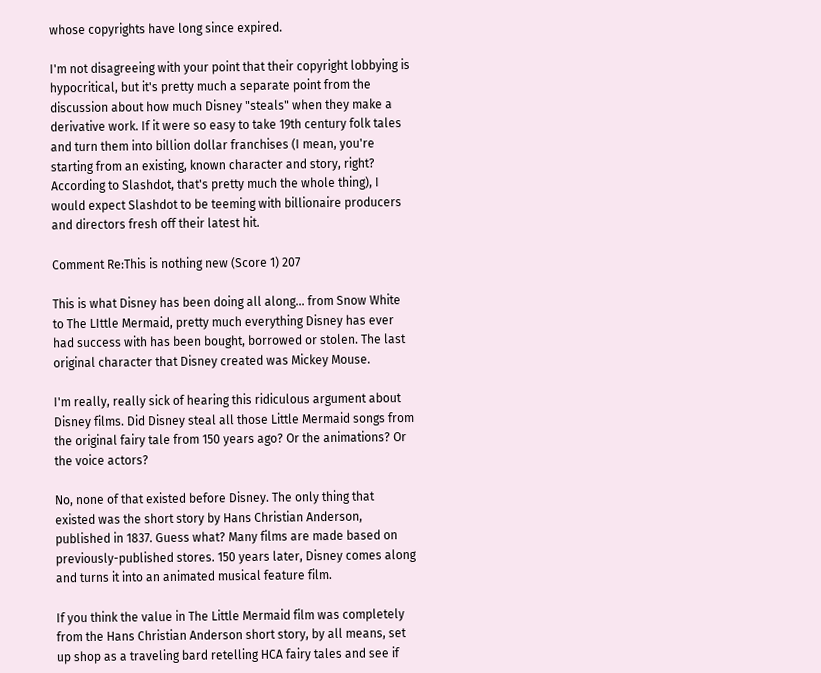whose copyrights have long since expired.

I'm not disagreeing with your point that their copyright lobbying is hypocritical, but it's pretty much a separate point from the discussion about how much Disney "steals" when they make a derivative work. If it were so easy to take 19th century folk tales and turn them into billion dollar franchises (I mean, you're starting from an existing, known character and story, right? According to Slashdot, that's pretty much the whole thing), I would expect Slashdot to be teeming with billionaire producers and directors fresh off their latest hit.

Comment Re:This is nothing new (Score 1) 207

This is what Disney has been doing all along... from Snow White to The LIttle Mermaid, pretty much everything Disney has ever had success with has been bought, borrowed or stolen. The last original character that Disney created was Mickey Mouse.

I'm really, really sick of hearing this ridiculous argument about Disney films. Did Disney steal all those Little Mermaid songs from the original fairy tale from 150 years ago? Or the animations? Or the voice actors?

No, none of that existed before Disney. The only thing that existed was the short story by Hans Christian Anderson, published in 1837. Guess what? Many films are made based on previously-published stores. 150 years later, Disney comes along and turns it into an animated musical feature film.

If you think the value in The Little Mermaid film was completely from the Hans Christian Anderson short story, by all means, set up shop as a traveling bard retelling HCA fairy tales and see if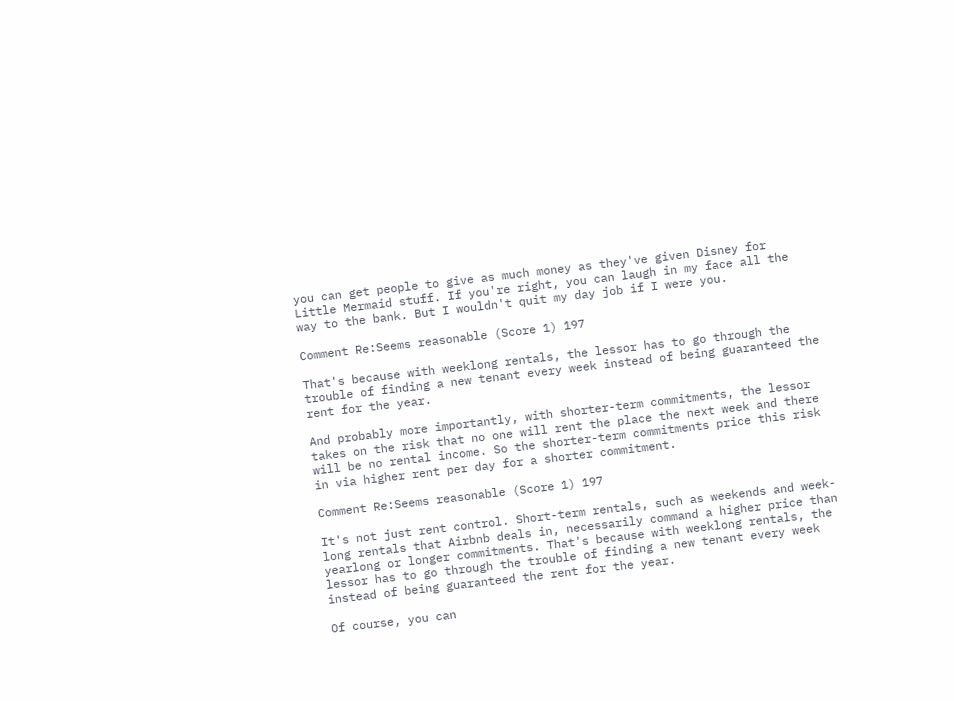you can get people to give as much money as they've given Disney for Little Mermaid stuff. If you're right, you can laugh in my face all the way to the bank. But I wouldn't quit my day job if I were you.

Comment Re:Seems reasonable (Score 1) 197

That's because with weeklong rentals, the lessor has to go through the trouble of finding a new tenant every week instead of being guaranteed the rent for the year.

And probably more importantly, with shorter-term commitments, the lessor takes on the risk that no one will rent the place the next week and there will be no rental income. So the shorter-term commitments price this risk in via higher rent per day for a shorter commitment.

Comment Re:Seems reasonable (Score 1) 197

It's not just rent control. Short-term rentals, such as weekends and week-long rentals that Airbnb deals in, necessarily command a higher price than yearlong or longer commitments. That's because with weeklong rentals, the lessor has to go through the trouble of finding a new tenant every week instead of being guaranteed the rent for the year.

Of course, you can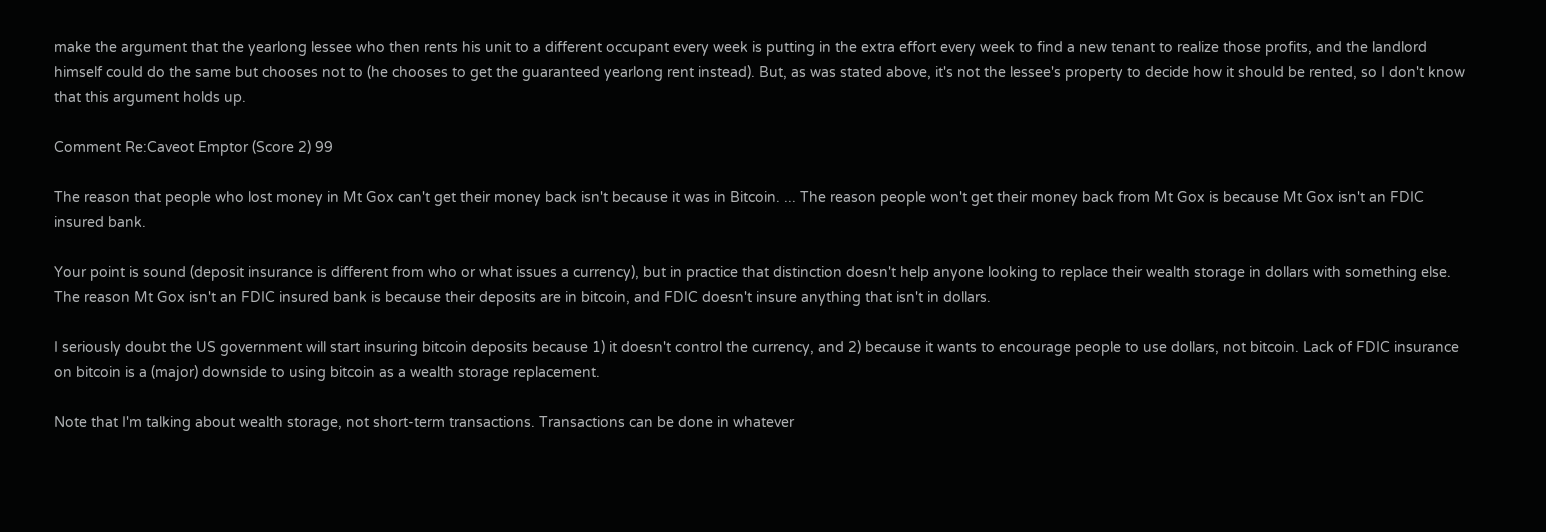make the argument that the yearlong lessee who then rents his unit to a different occupant every week is putting in the extra effort every week to find a new tenant to realize those profits, and the landlord himself could do the same but chooses not to (he chooses to get the guaranteed yearlong rent instead). But, as was stated above, it's not the lessee's property to decide how it should be rented, so I don't know that this argument holds up.

Comment Re:Caveot Emptor (Score 2) 99

The reason that people who lost money in Mt Gox can't get their money back isn't because it was in Bitcoin. ... The reason people won't get their money back from Mt Gox is because Mt Gox isn't an FDIC insured bank.

Your point is sound (deposit insurance is different from who or what issues a currency), but in practice that distinction doesn't help anyone looking to replace their wealth storage in dollars with something else. The reason Mt Gox isn't an FDIC insured bank is because their deposits are in bitcoin, and FDIC doesn't insure anything that isn't in dollars.

I seriously doubt the US government will start insuring bitcoin deposits because 1) it doesn't control the currency, and 2) because it wants to encourage people to use dollars, not bitcoin. Lack of FDIC insurance on bitcoin is a (major) downside to using bitcoin as a wealth storage replacement.

Note that I'm talking about wealth storage, not short-term transactions. Transactions can be done in whatever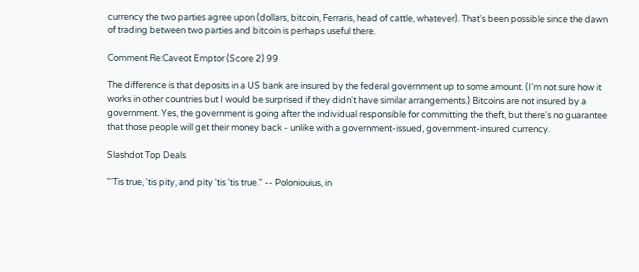currency the two parties agree upon (dollars, bitcoin, Ferraris, head of cattle, whatever). That's been possible since the dawn of trading between two parties and bitcoin is perhaps useful there.

Comment Re:Caveot Emptor (Score 2) 99

The difference is that deposits in a US bank are insured by the federal government up to some amount. (I'm not sure how it works in other countries but I would be surprised if they didn't have similar arrangements.) Bitcoins are not insured by a government. Yes, the government is going after the individual responsible for committing the theft, but there's no guarantee that those people will get their money back - unlike with a government-issued, government-insured currency.

Slashdot Top Deals

"'Tis true, 'tis pity, and pity 'tis 'tis true." -- Poloniouius, in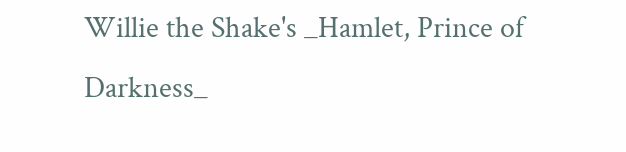Willie the Shake's _Hamlet, Prince of Darkness_